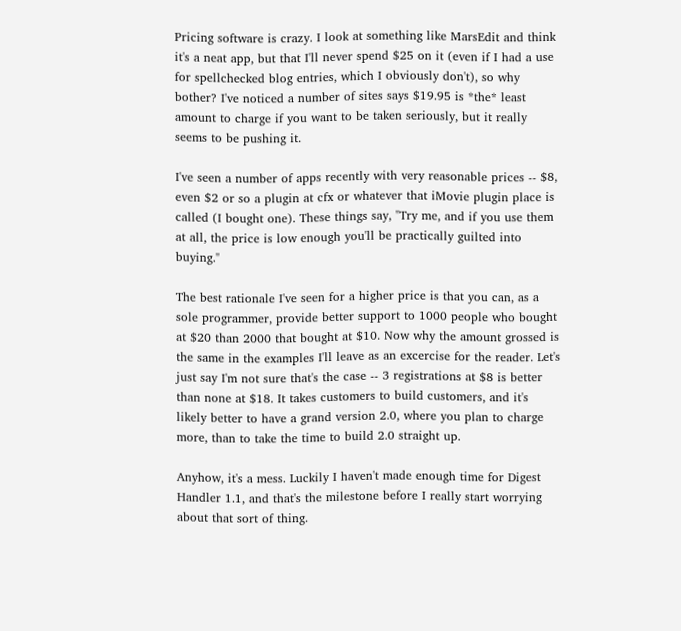Pricing software is crazy. I look at something like MarsEdit and think it's a neat app, but that I'll never spend $25 on it (even if I had a use for spellchecked blog entries, which I obviously don't), so why bother? I've noticed a number of sites says $19.95 is *the* least amount to charge if you want to be taken seriously, but it really seems to be pushing it.

I've seen a number of apps recently with very reasonable prices -- $8, even $2 or so a plugin at cfx or whatever that iMovie plugin place is called (I bought one). These things say, "Try me, and if you use them at all, the price is low enough you'll be practically guilted into buying."

The best rationale I've seen for a higher price is that you can, as a sole programmer, provide better support to 1000 people who bought at $20 than 2000 that bought at $10. Now why the amount grossed is the same in the examples I'll leave as an excercise for the reader. Let's just say I'm not sure that's the case -- 3 registrations at $8 is better than none at $18. It takes customers to build customers, and it's likely better to have a grand version 2.0, where you plan to charge more, than to take the time to build 2.0 straight up.

Anyhow, it's a mess. Luckily I haven't made enough time for Digest Handler 1.1, and that's the milestone before I really start worrying about that sort of thing.